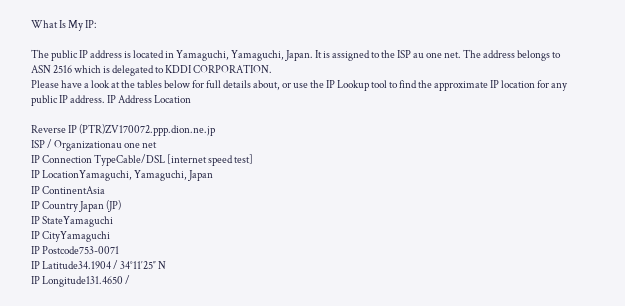What Is My IP:

The public IP address is located in Yamaguchi, Yamaguchi, Japan. It is assigned to the ISP au one net. The address belongs to ASN 2516 which is delegated to KDDI CORPORATION.
Please have a look at the tables below for full details about, or use the IP Lookup tool to find the approximate IP location for any public IP address. IP Address Location

Reverse IP (PTR)ZV170072.ppp.dion.ne.jp
ISP / Organizationau one net
IP Connection TypeCable/DSL [internet speed test]
IP LocationYamaguchi, Yamaguchi, Japan
IP ContinentAsia
IP Country Japan (JP)
IP StateYamaguchi
IP CityYamaguchi
IP Postcode753-0071
IP Latitude34.1904 / 34°11′25″ N
IP Longitude131.4650 /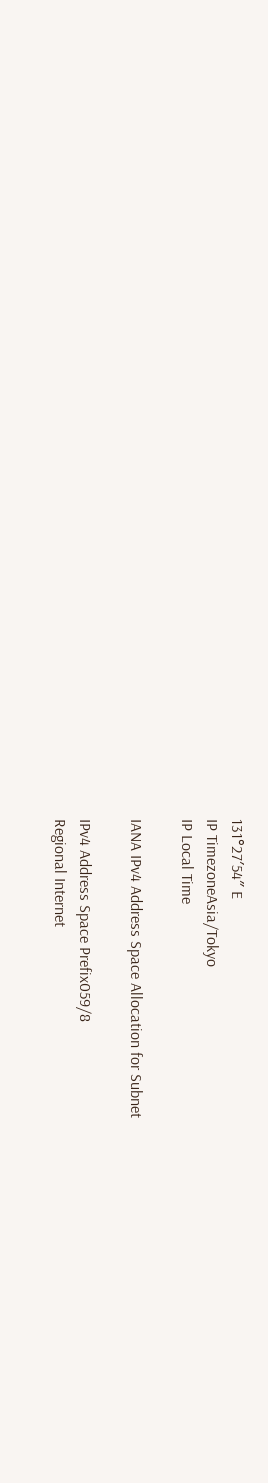131°27′54″ E
IP TimezoneAsia/Tokyo
IP Local Time

IANA IPv4 Address Space Allocation for Subnet

IPv4 Address Space Prefix059/8
Regional Internet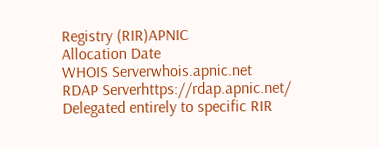Registry (RIR)APNIC
Allocation Date
WHOIS Serverwhois.apnic.net
RDAP Serverhttps://rdap.apnic.net/
Delegated entirely to specific RIR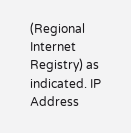(Regional Internet Registry) as indicated. IP Address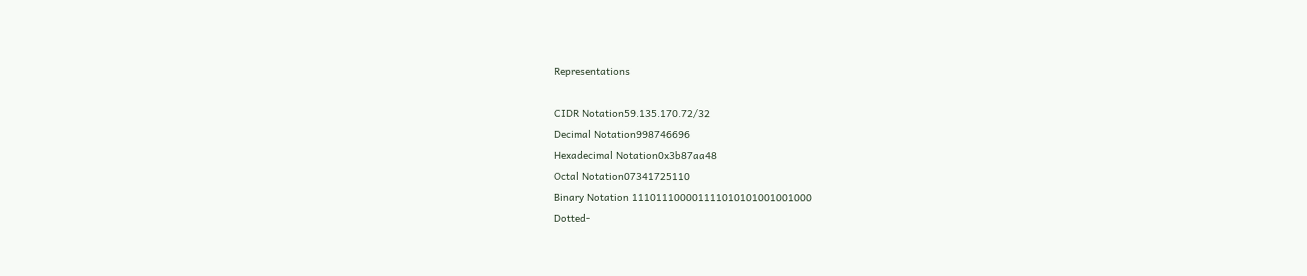Representations

CIDR Notation59.135.170.72/32
Decimal Notation998746696
Hexadecimal Notation0x3b87aa48
Octal Notation07341725110
Binary Notation 111011100001111010101001001000
Dotted-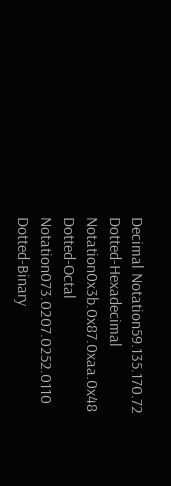Decimal Notation59.135.170.72
Dotted-Hexadecimal Notation0x3b.0x87.0xaa.0x48
Dotted-Octal Notation073.0207.0252.0110
Dotted-Binary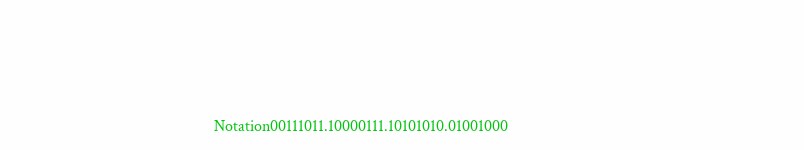Notation00111011.10000111.10101010.01001000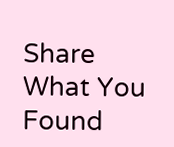Share What You Found